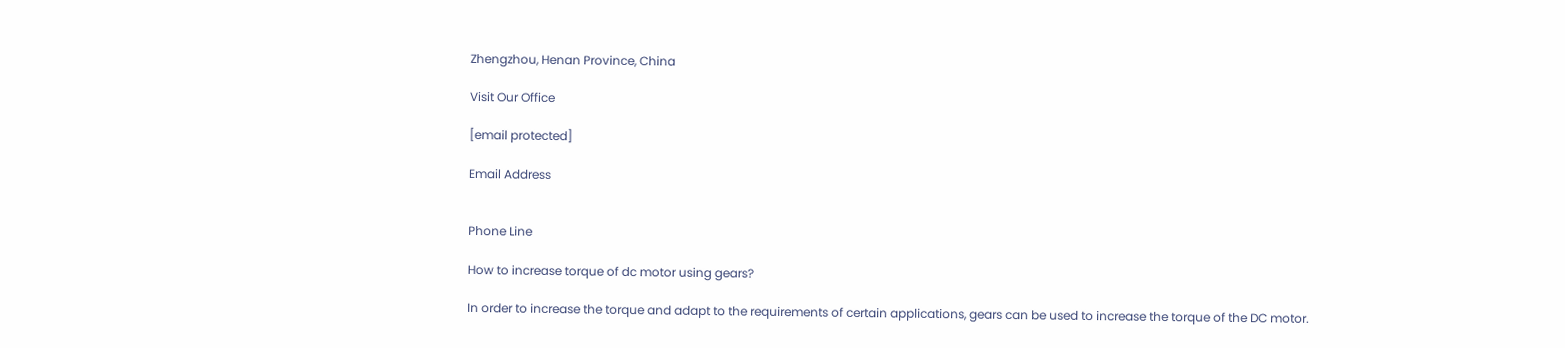Zhengzhou, Henan Province, China

Visit Our Office

[email protected]

Email Address


Phone Line

How to increase torque of dc motor using gears?

In order to increase the torque and adapt to the requirements of certain applications, gears can be used to increase the torque of the DC motor.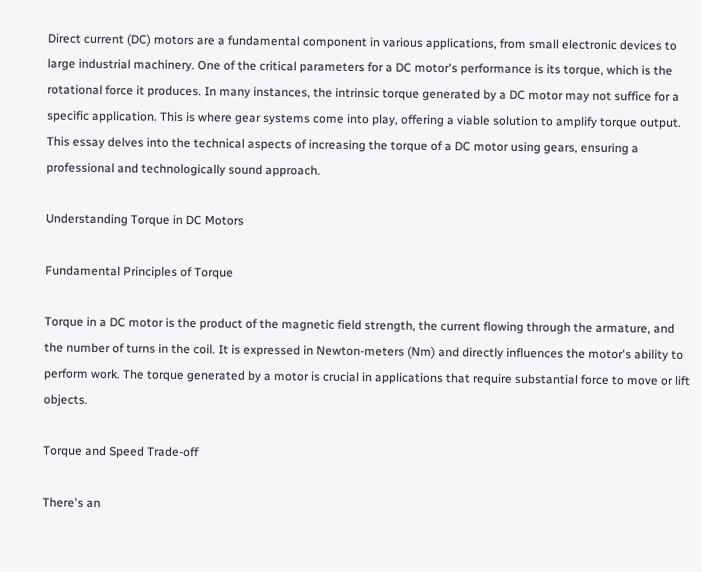Direct current (DC) motors are a fundamental component in various applications, from small electronic devices to large industrial machinery. One of the critical parameters for a DC motor's performance is its torque, which is the rotational force it produces. In many instances, the intrinsic torque generated by a DC motor may not suffice for a specific application. This is where gear systems come into play, offering a viable solution to amplify torque output. This essay delves into the technical aspects of increasing the torque of a DC motor using gears, ensuring a professional and technologically sound approach.

Understanding Torque in DC Motors

Fundamental Principles of Torque

Torque in a DC motor is the product of the magnetic field strength, the current flowing through the armature, and the number of turns in the coil. It is expressed in Newton-meters (Nm) and directly influences the motor's ability to perform work. The torque generated by a motor is crucial in applications that require substantial force to move or lift objects.

Torque and Speed Trade-off

There's an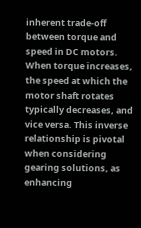inherent trade-off between torque and speed in DC motors. When torque increases, the speed at which the motor shaft rotates typically decreases, and vice versa. This inverse relationship is pivotal when considering gearing solutions, as enhancing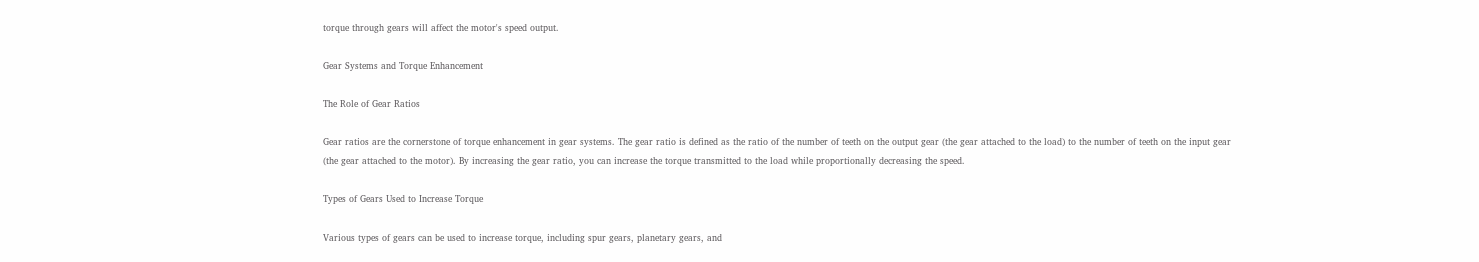torque through gears will affect the motor's speed output.

Gear Systems and Torque Enhancement

The Role of Gear Ratios

Gear ratios are the cornerstone of torque enhancement in gear systems. The gear ratio is defined as the ratio of the number of teeth on the output gear (the gear attached to the load) to the number of teeth on the input gear (the gear attached to the motor). By increasing the gear ratio, you can increase the torque transmitted to the load while proportionally decreasing the speed.

Types of Gears Used to Increase Torque

Various types of gears can be used to increase torque, including spur gears, planetary gears, and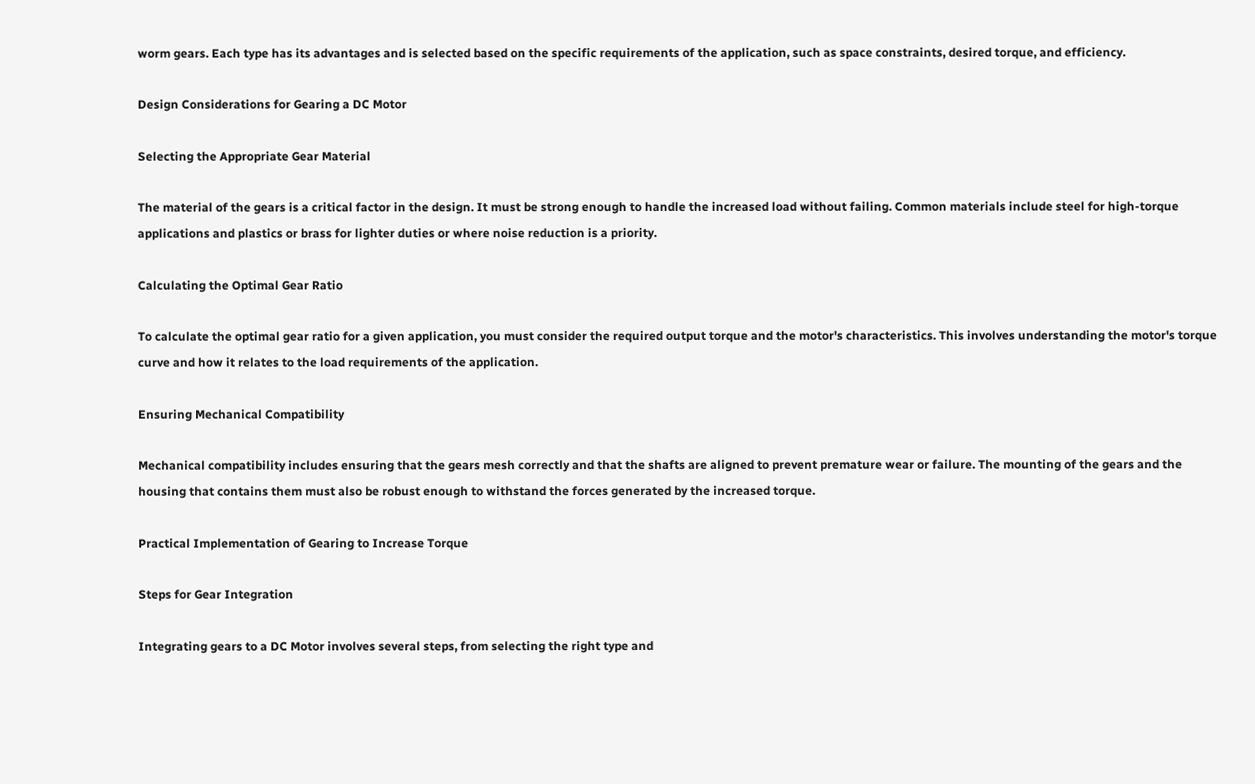worm gears. Each type has its advantages and is selected based on the specific requirements of the application, such as space constraints, desired torque, and efficiency.

Design Considerations for Gearing a DC Motor

Selecting the Appropriate Gear Material

The material of the gears is a critical factor in the design. It must be strong enough to handle the increased load without failing. Common materials include steel for high-torque applications and plastics or brass for lighter duties or where noise reduction is a priority.

Calculating the Optimal Gear Ratio

To calculate the optimal gear ratio for a given application, you must consider the required output torque and the motor's characteristics. This involves understanding the motor's torque curve and how it relates to the load requirements of the application.

Ensuring Mechanical Compatibility

Mechanical compatibility includes ensuring that the gears mesh correctly and that the shafts are aligned to prevent premature wear or failure. The mounting of the gears and the housing that contains them must also be robust enough to withstand the forces generated by the increased torque.

Practical Implementation of Gearing to Increase Torque

Steps for Gear Integration

Integrating gears to a DC Motor involves several steps, from selecting the right type and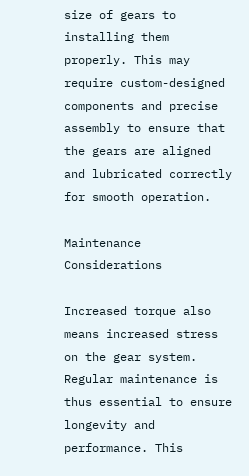size of gears to installing them properly. This may require custom-designed components and precise assembly to ensure that the gears are aligned and lubricated correctly for smooth operation.

Maintenance Considerations

Increased torque also means increased stress on the gear system. Regular maintenance is thus essential to ensure longevity and performance. This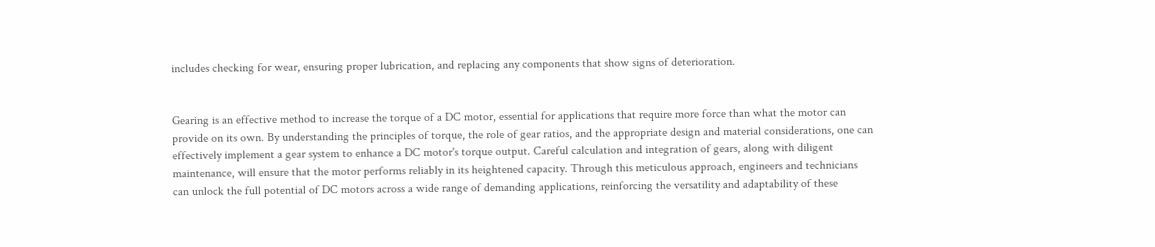includes checking for wear, ensuring proper lubrication, and replacing any components that show signs of deterioration.


Gearing is an effective method to increase the torque of a DC motor, essential for applications that require more force than what the motor can provide on its own. By understanding the principles of torque, the role of gear ratios, and the appropriate design and material considerations, one can effectively implement a gear system to enhance a DC motor's torque output. Careful calculation and integration of gears, along with diligent maintenance, will ensure that the motor performs reliably in its heightened capacity. Through this meticulous approach, engineers and technicians can unlock the full potential of DC motors across a wide range of demanding applications, reinforcing the versatility and adaptability of these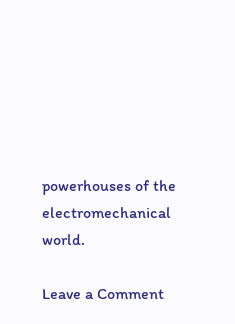powerhouses of the electromechanical world.

Leave a Comment